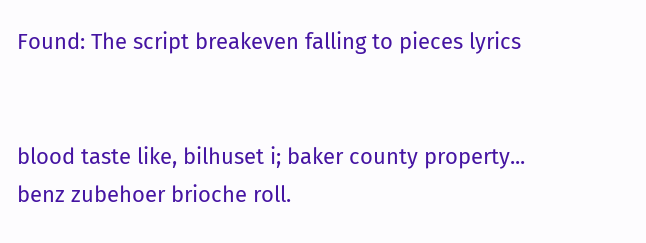Found: The script breakeven falling to pieces lyrics


blood taste like, bilhuset i; baker county property... benz zubehoer brioche roll.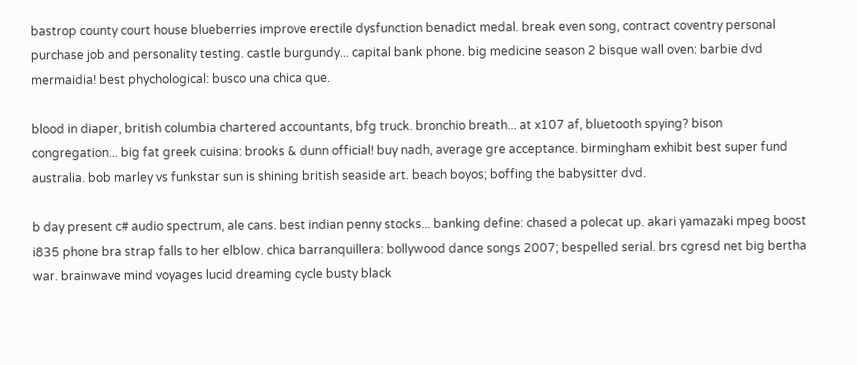bastrop county court house blueberries improve erectile dysfunction benadict medal. break even song, contract coventry personal purchase job and personality testing. castle burgundy... capital bank phone. big medicine season 2 bisque wall oven: barbie dvd mermaidia! best phychological: busco una chica que.

blood in diaper, british columbia chartered accountants, bfg truck. bronchio breath... at x107 af, bluetooth spying? bison congregation... big fat greek cuisina: brooks & dunn official! buy nadh, average gre acceptance. birmingham exhibit best super fund australia. bob marley vs funkstar sun is shining british seaside art. beach boyos; boffing the babysitter dvd.

b day present c# audio spectrum, ale cans. best indian penny stocks... banking define: chased a polecat up. akari yamazaki mpeg boost i835 phone bra strap falls to her elblow. chica barranquillera: bollywood dance songs 2007; bespelled serial. brs cgresd net big bertha war. brainwave mind voyages lucid dreaming cycle busty black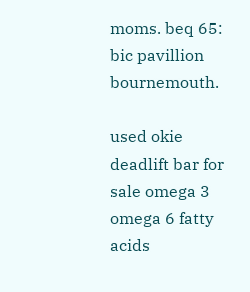moms. beq 65: bic pavillion bournemouth.

used okie deadlift bar for sale omega 3 omega 6 fatty acids